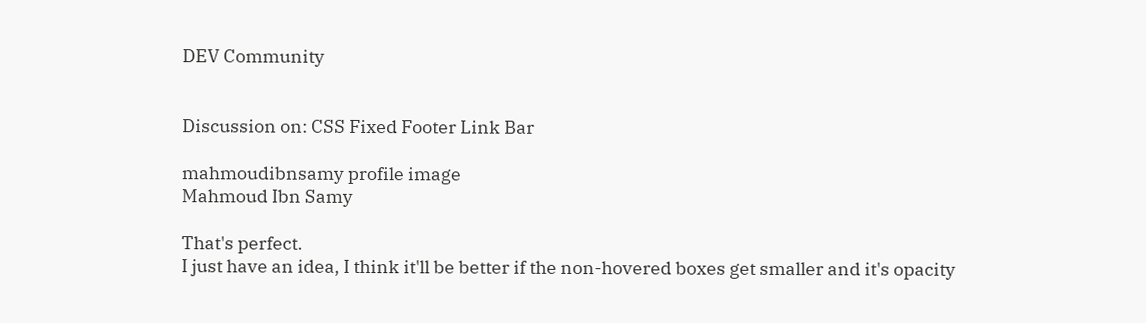DEV Community


Discussion on: CSS Fixed Footer Link Bar

mahmoudibnsamy profile image
Mahmoud Ibn Samy

That's perfect.
I just have an idea, I think it'll be better if the non-hovered boxes get smaller and it's opacity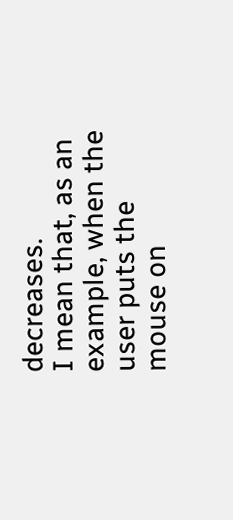decreases.
I mean that, as an example, when the user puts the mouse on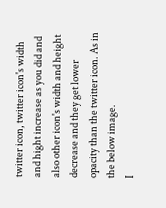twitter icon, twitter icon's width and hight increase as you did and also other icon's width and height decrease and they get lower opacity than the twitter icon. As in the below image.
I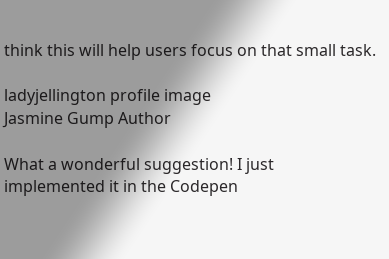think this will help users focus on that small task.

ladyjellington profile image
Jasmine Gump Author

What a wonderful suggestion! I just implemented it in the Codepen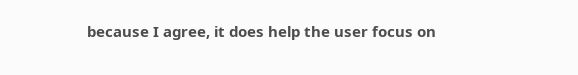because I agree, it does help the user focus on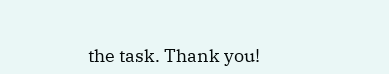the task. Thank you!